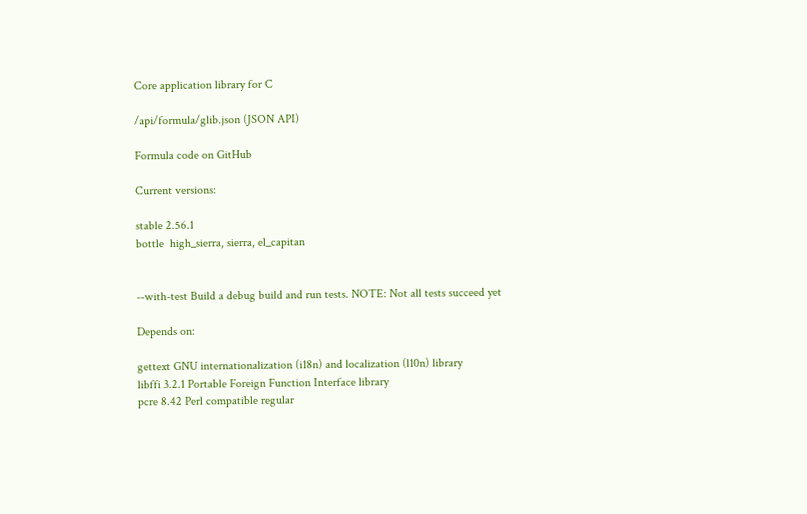Core application library for C

/api/formula/glib.json (JSON API)

Formula code on GitHub

Current versions:

stable 2.56.1
bottle  high_sierra, sierra, el_capitan


--with-test Build a debug build and run tests. NOTE: Not all tests succeed yet

Depends on:

gettext GNU internationalization (i18n) and localization (l10n) library
libffi 3.2.1 Portable Foreign Function Interface library
pcre 8.42 Perl compatible regular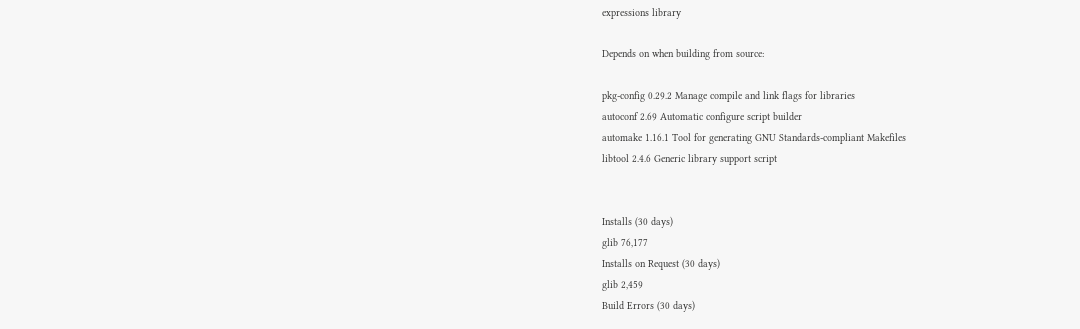expressions library

Depends on when building from source:

pkg-config 0.29.2 Manage compile and link flags for libraries
autoconf 2.69 Automatic configure script builder
automake 1.16.1 Tool for generating GNU Standards-compliant Makefiles
libtool 2.4.6 Generic library support script


Installs (30 days)
glib 76,177
Installs on Request (30 days)
glib 2,459
Build Errors (30 days)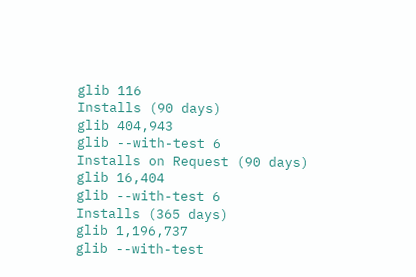glib 116
Installs (90 days)
glib 404,943
glib --with-test 6
Installs on Request (90 days)
glib 16,404
glib --with-test 6
Installs (365 days)
glib 1,196,737
glib --with-test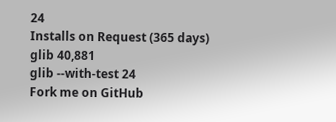24
Installs on Request (365 days)
glib 40,881
glib --with-test 24
Fork me on GitHub